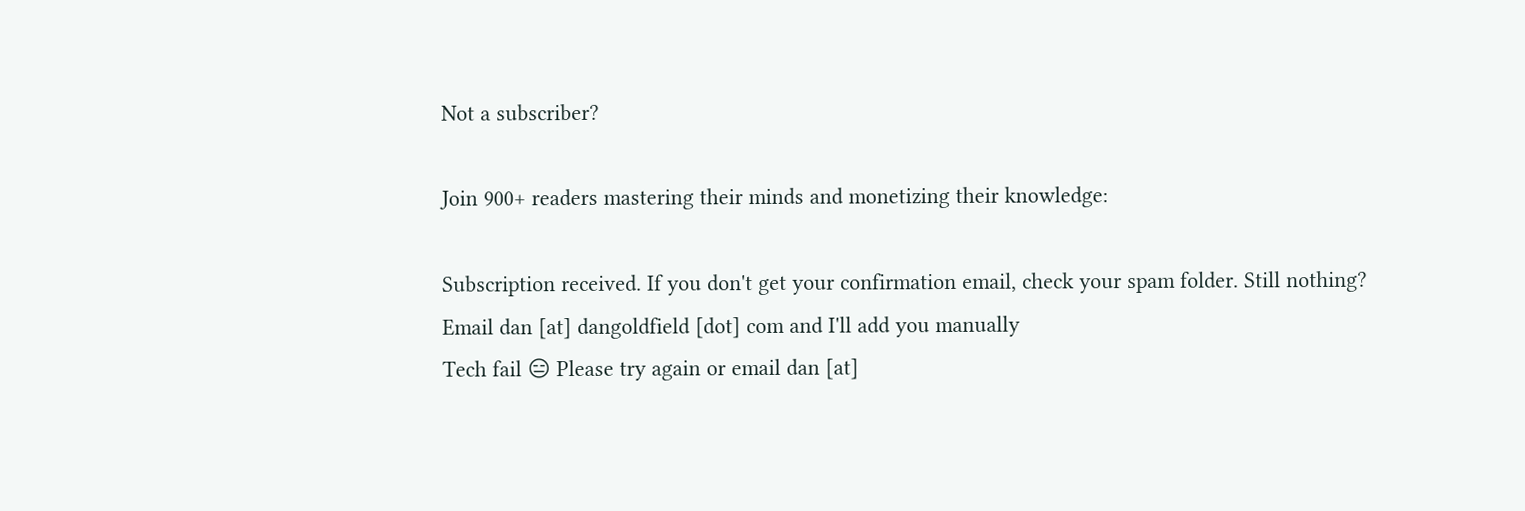Not a subscriber?

Join 900+ readers mastering their minds and monetizing their knowledge:

Subscription received. If you don't get your confirmation email, check your spam folder. Still nothing? Email dan [at] dangoldfield [dot] com and I'll add you manually
Tech fail 😑 Please try again or email dan [at]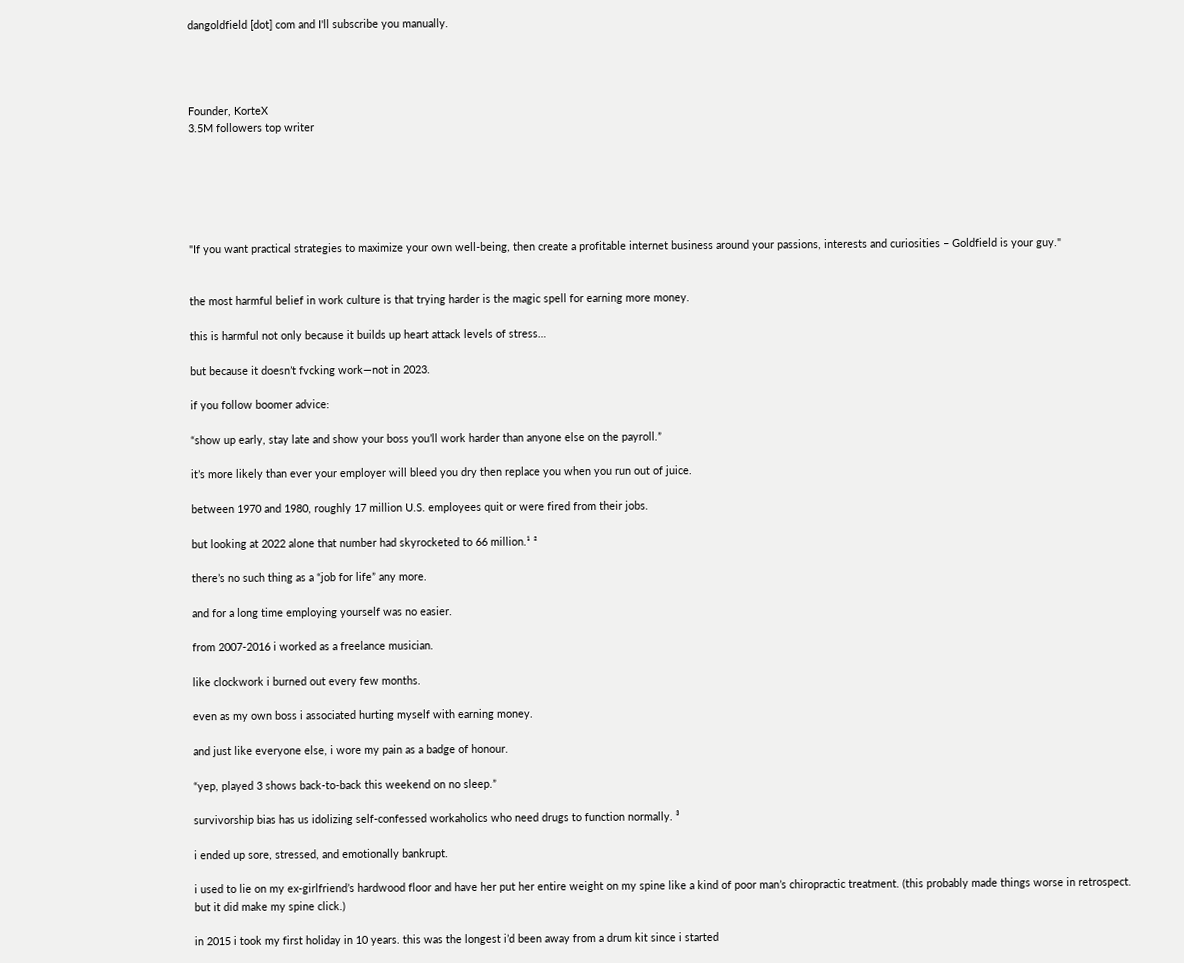dangoldfield [dot] com and I'll subscribe you manually.




Founder, KorteX
3.5M followers top writer






"If you want practical strategies to maximize your own well-being, then create a profitable internet business around your passions, interests and curiosities – Goldfield is your guy."


the most harmful belief in work culture is that trying harder is the magic spell for earning more money.

this is harmful not only because it builds up heart attack levels of stress…

but because it doesn’t fvcking work—not in 2023.

if you follow boomer advice:

“show up early, stay late and show your boss you’ll work harder than anyone else on the payroll.”

it’s more likely than ever your employer will bleed you dry then replace you when you run out of juice.

between 1970 and 1980, roughly 17 million U.S. employees quit or were fired from their jobs.

but looking at 2022 alone that number had skyrocketed to 66 million.¹ ²

there’s no such thing as a “job for life” any more.

and for a long time employing yourself was no easier.

from 2007-2016 i worked as a freelance musician.

like clockwork i burned out every few months.

even as my own boss i associated hurting myself with earning money.

and just like everyone else, i wore my pain as a badge of honour.

“yep, played 3 shows back-to-back this weekend on no sleep.”

survivorship bias has us idolizing self-confessed workaholics who need drugs to function normally. ³

i ended up sore, stressed, and emotionally bankrupt.

i used to lie on my ex-girlfriend’s hardwood floor and have her put her entire weight on my spine like a kind of poor man’s chiropractic treatment. (this probably made things worse in retrospect. but it did make my spine click.)

in 2015 i took my first holiday in 10 years. this was the longest i’d been away from a drum kit since i started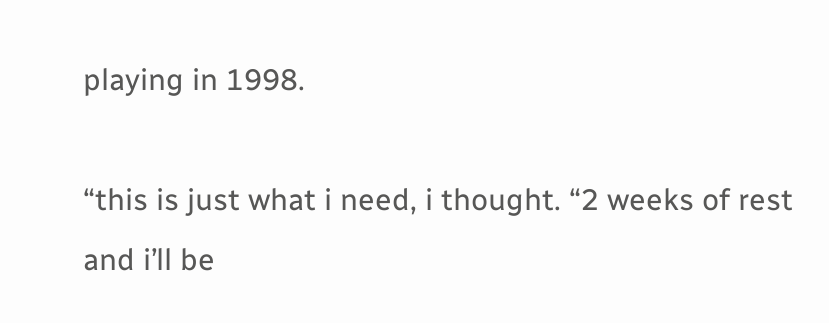playing in 1998.

“this is just what i need, i thought. “2 weeks of rest and i’ll be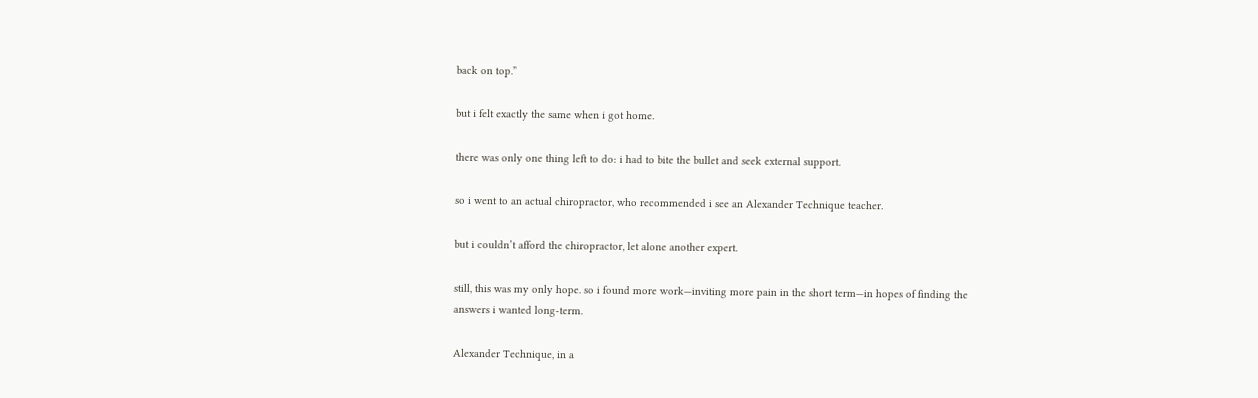back on top.”

but i felt exactly the same when i got home.

there was only one thing left to do: i had to bite the bullet and seek external support.

so i went to an actual chiropractor, who recommended i see an Alexander Technique teacher.

but i couldn’t afford the chiropractor, let alone another expert.

still, this was my only hope. so i found more work—inviting more pain in the short term—in hopes of finding the answers i wanted long-term.

Alexander Technique, in a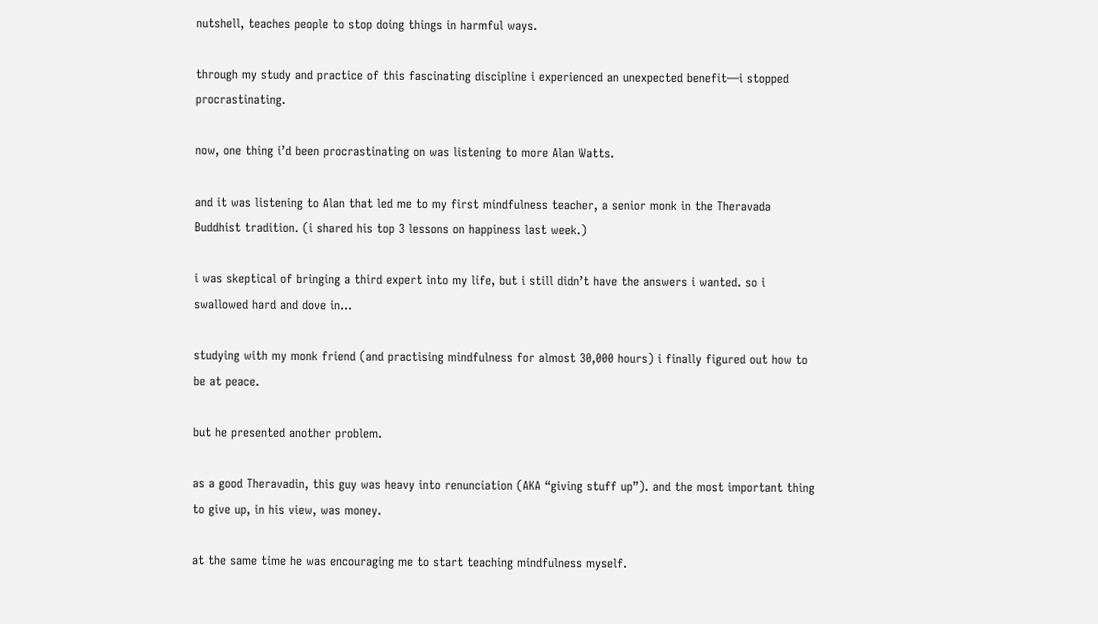nutshell, teaches people to stop doing things in harmful ways.

through my study and practice of this fascinating discipline i experienced an unexpected benefit—i stopped procrastinating.

now, one thing i’d been procrastinating on was listening to more Alan Watts.

and it was listening to Alan that led me to my first mindfulness teacher, a senior monk in the Theravada Buddhist tradition. (i shared his top 3 lessons on happiness last week.)

i was skeptical of bringing a third expert into my life, but i still didn’t have the answers i wanted. so i swallowed hard and dove in…

studying with my monk friend (and practising mindfulness for almost 30,000 hours) i finally figured out how to be at peace.

but he presented another problem.

as a good Theravadin, this guy was heavy into renunciation (AKA “giving stuff up”). and the most important thing to give up, in his view, was money.

at the same time he was encouraging me to start teaching mindfulness myself.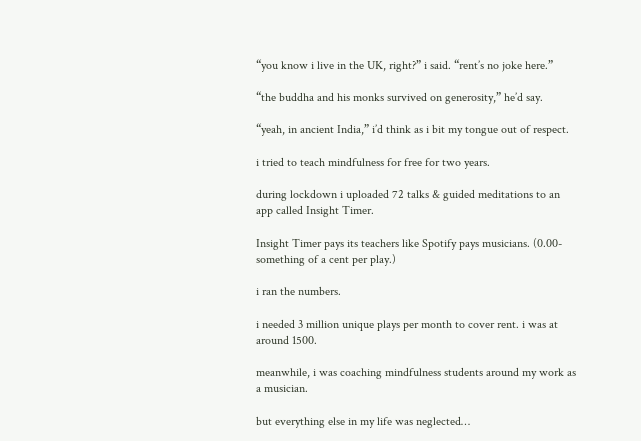“you know i live in the UK, right?” i said. “rent’s no joke here.”

“the buddha and his monks survived on generosity,” he’d say.

“yeah, in ancient India,” i’d think as i bit my tongue out of respect.

i tried to teach mindfulness for free for two years.

during lockdown i uploaded 72 talks & guided meditations to an app called Insight Timer.

Insight Timer pays its teachers like Spotify pays musicians. (0.00-something of a cent per play.)

i ran the numbers.

i needed 3 million unique plays per month to cover rent. i was at around 1500.

meanwhile, i was coaching mindfulness students around my work as a musician.

but everything else in my life was neglected…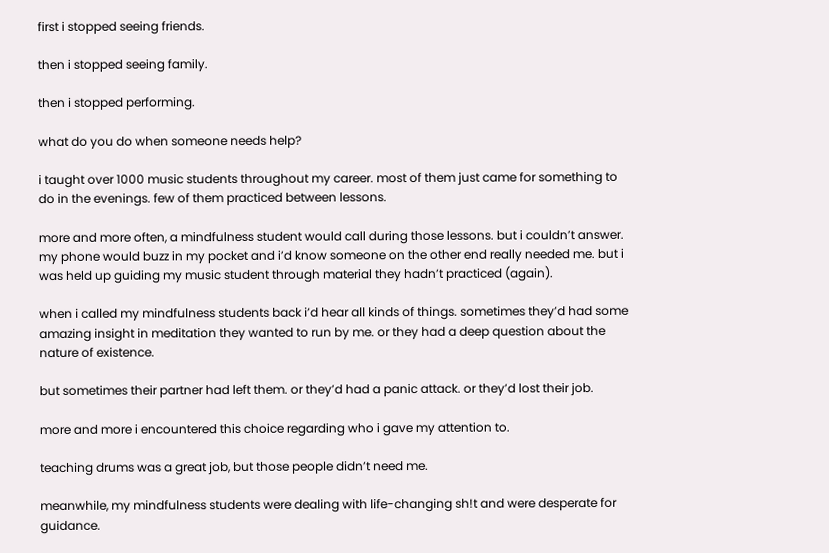first i stopped seeing friends.

then i stopped seeing family.

then i stopped performing.

what do you do when someone needs help?

i taught over 1000 music students throughout my career. most of them just came for something to do in the evenings. few of them practiced between lessons.

more and more often, a mindfulness student would call during those lessons. but i couldn’t answer. my phone would buzz in my pocket and i’d know someone on the other end really needed me. but i was held up guiding my music student through material they hadn’t practiced (again).

when i called my mindfulness students back i’d hear all kinds of things. sometimes they’d had some amazing insight in meditation they wanted to run by me. or they had a deep question about the nature of existence.

but sometimes their partner had left them. or they’d had a panic attack. or they’d lost their job.

more and more i encountered this choice regarding who i gave my attention to.

teaching drums was a great job, but those people didn’t need me.

meanwhile, my mindfulness students were dealing with life-changing sh!t and were desperate for guidance.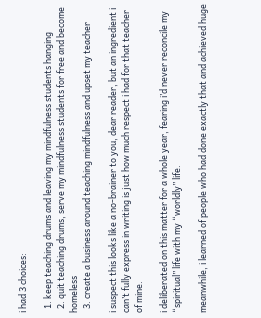i had 3 choices:

  1. keep teaching drums and leaving my mindfulness students hanging
  2. quit teaching drums, serve my mindfulness students for free and become homeless
  3. create a business around teaching mindfulness and upset my teacher

i suspect this looks like a no-brainer to you, dear reader, but an ingredient i can’t fully express in writing is just how much respect i had for that teacher of mine.

i deliberated on this matter for a whole year, fearing i’d never reconcile my “spiritual” life with my “worldly” life.

meanwhile, i learned of people who had done exactly that and achieved huge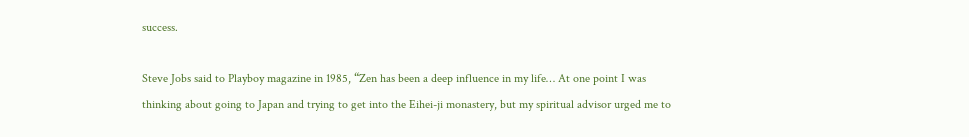success.

Steve Jobs said to Playboy magazine in 1985, “Zen has been a deep influence in my life… At one point I was thinking about going to Japan and trying to get into the Eihei-ji monastery, but my spiritual advisor urged me to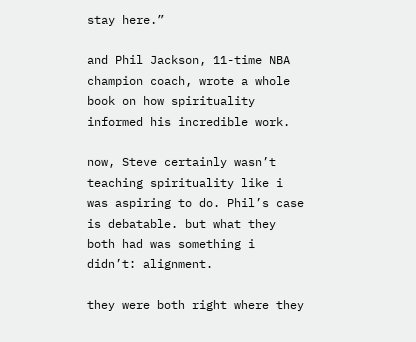stay here.”

and Phil Jackson, 11-time NBA champion coach, wrote a whole book on how spirituality informed his incredible work.

now, Steve certainly wasn’t teaching spirituality like i was aspiring to do. Phil’s case is debatable. but what they both had was something i didn’t: alignment.

they were both right where they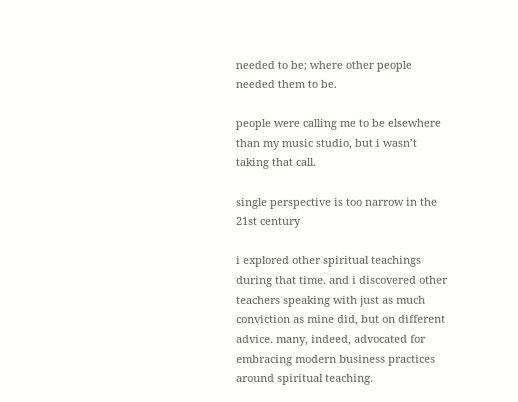needed to be; where other people needed them to be.

people were calling me to be elsewhere than my music studio, but i wasn’t taking that call.

single perspective is too narrow in the 21st century

i explored other spiritual teachings during that time. and i discovered other teachers speaking with just as much conviction as mine did, but on different advice. many, indeed, advocated for embracing modern business practices around spiritual teaching.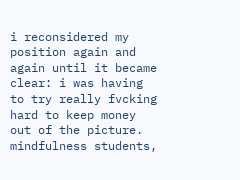i reconsidered my position again and again until it became clear: i was having to try really fvcking hard to keep money out of the picture. mindfulness students,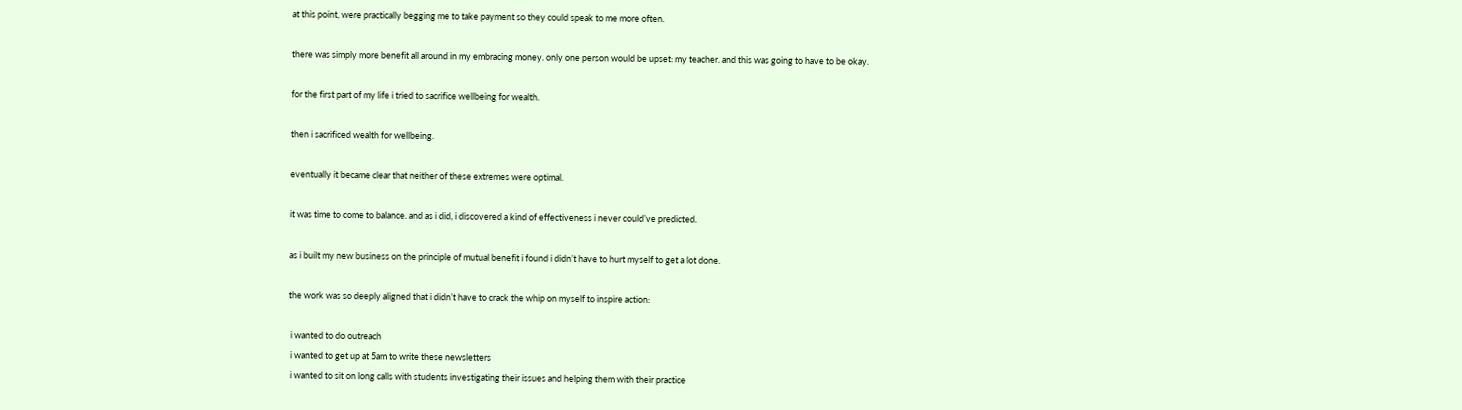at this point, were practically begging me to take payment so they could speak to me more often.

there was simply more benefit all around in my embracing money. only one person would be upset: my teacher. and this was going to have to be okay.

for the first part of my life i tried to sacrifice wellbeing for wealth.

then i sacrificed wealth for wellbeing.

eventually it became clear that neither of these extremes were optimal.

it was time to come to balance. and as i did, i discovered a kind of effectiveness i never could’ve predicted.

as i built my new business on the principle of mutual benefit i found i didn’t have to hurt myself to get a lot done.

the work was so deeply aligned that i didn’t have to crack the whip on myself to inspire action:

 i wanted to do outreach
 i wanted to get up at 5am to write these newsletters
 i wanted to sit on long calls with students investigating their issues and helping them with their practice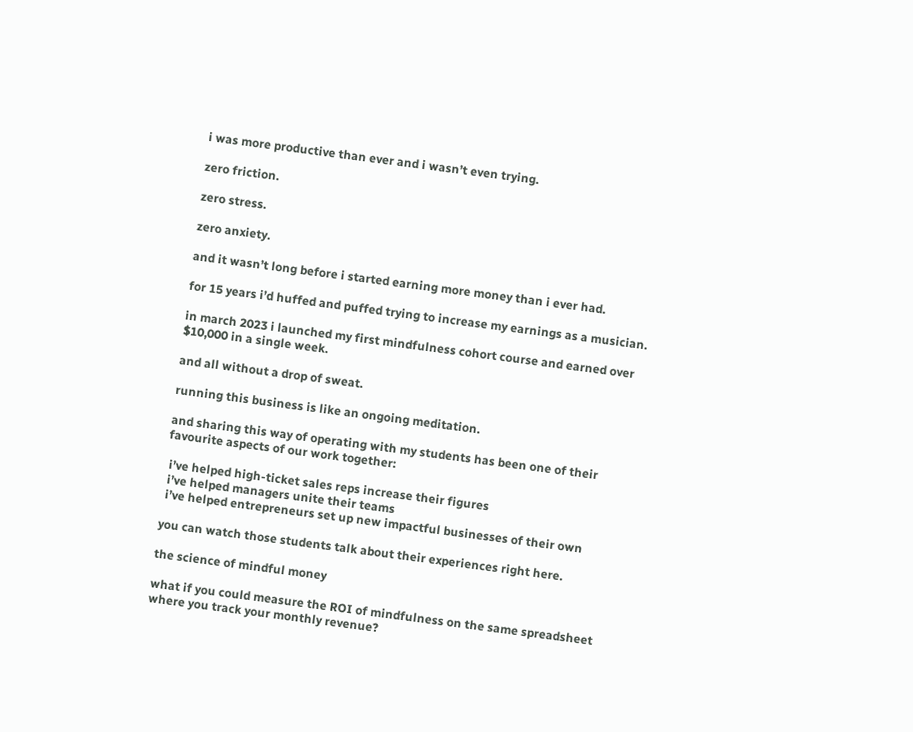i was more productive than ever and i wasn’t even trying.

zero friction.

zero stress.

zero anxiety.

and it wasn’t long before i started earning more money than i ever had.

for 15 years i’d huffed and puffed trying to increase my earnings as a musician.

in march 2023 i launched my first mindfulness cohort course and earned over $10,000 in a single week.

and all without a drop of sweat.

running this business is like an ongoing meditation.

and sharing this way of operating with my students has been one of their favourite aspects of our work together:

 i’ve helped high-ticket sales reps increase their figures
 i’ve helped managers unite their teams
 i’ve helped entrepreneurs set up new impactful businesses of their own

you can watch those students talk about their experiences right here.

the science of mindful money

what if you could measure the ROI of mindfulness on the same spreadsheet where you track your monthly revenue?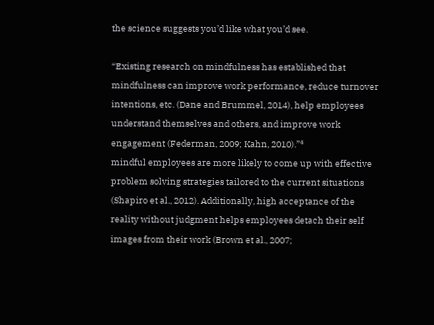the science suggests you’d like what you’d see.

“Existing research on mindfulness has established that mindfulness can improve work performance, reduce turnover intentions, etc. (Dane and Brummel, 2014), help employees understand themselves and others, and improve work engagement (Federman, 2009; Kahn, 2010).”⁴
mindful employees are more likely to come up with effective problem solving strategies tailored to the current situations (Shapiro et al., 2012). Additionally, high acceptance of the reality without judgment helps employees detach their self images from their work (Brown et al., 2007;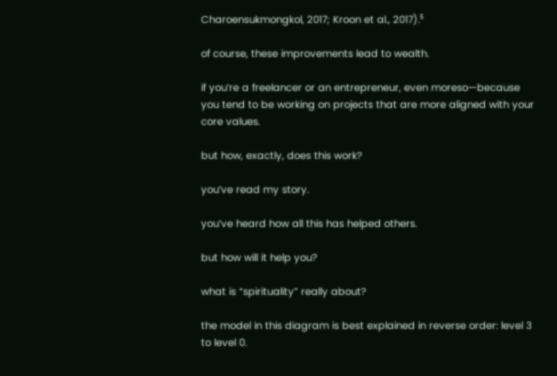Charoensukmongkol, 2017; Kroon et al., 2017).⁵

of course, these improvements lead to wealth.

if you’re a freelancer or an entrepreneur, even moreso—because you tend to be working on projects that are more aligned with your core values.

but how, exactly, does this work?

you’ve read my story.

you’ve heard how all this has helped others.

but how will it help you?

what is “spirituality” really about?

the model in this diagram is best explained in reverse order: level 3 to level 0.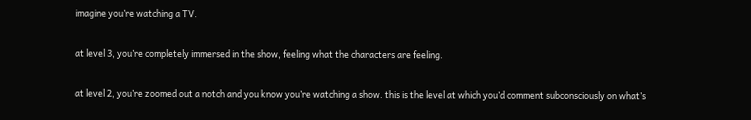imagine you’re watching a TV.

at level 3, you’re completely immersed in the show, feeling what the characters are feeling.

at level 2, you’re zoomed out a notch and you know you’re watching a show. this is the level at which you’d comment subconsciously on what’s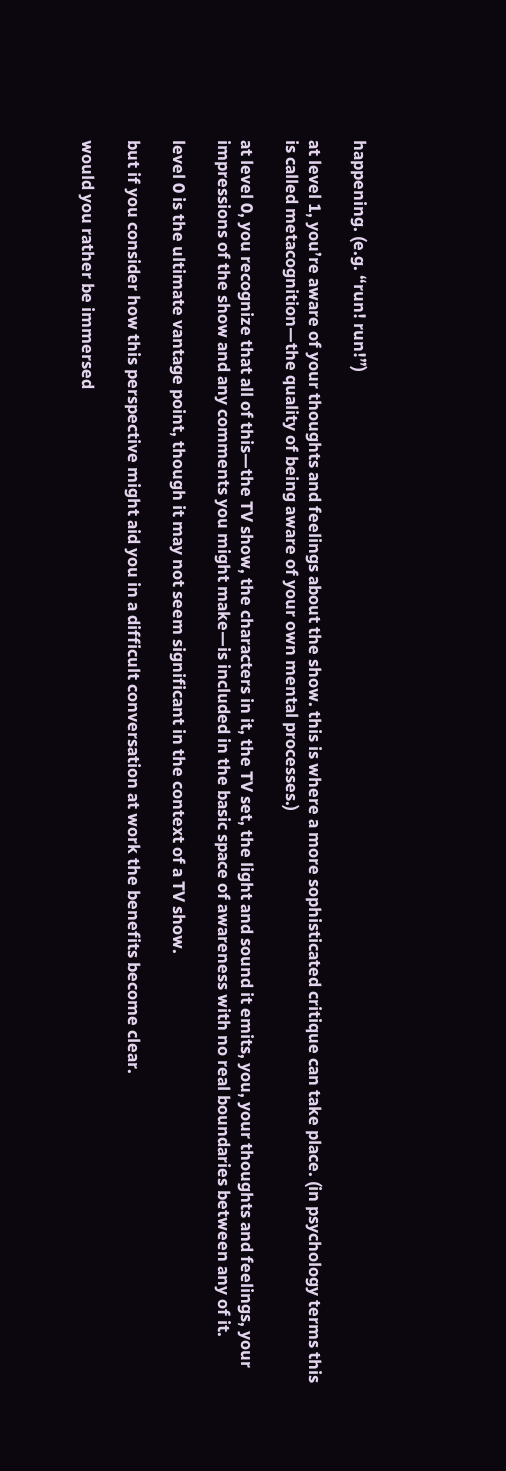happening. (e.g. “run! run!”)

at level 1, you’re aware of your thoughts and feelings about the show. this is where a more sophisticated critique can take place. (in psychology terms this is called metacognition—the quality of being aware of your own mental processes.)

at level 0, you recognize that all of this—the TV show, the characters in it, the TV set, the light and sound it emits, you, your thoughts and feelings, your impressions of the show and any comments you might make—is included in the basic space of awareness with no real boundaries between any of it.

level 0 is the ultimate vantage point, though it may not seem significant in the context of a TV show.

but if you consider how this perspective might aid you in a difficult conversation at work the benefits become clear.

would you rather be immersed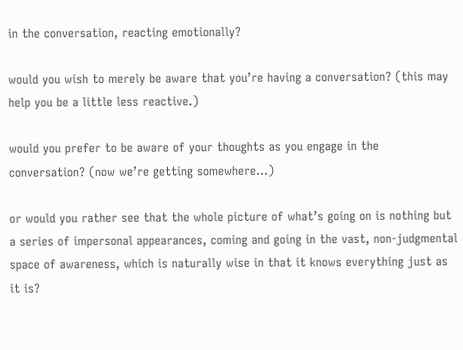in the conversation, reacting emotionally?

would you wish to merely be aware that you’re having a conversation? (this may help you be a little less reactive.)

would you prefer to be aware of your thoughts as you engage in the conversation? (now we’re getting somewhere…)

or would you rather see that the whole picture of what’s going on is nothing but a series of impersonal appearances, coming and going in the vast, non-judgmental space of awareness, which is naturally wise in that it knows everything just as it is?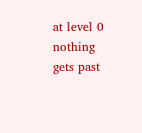at level 0 nothing gets past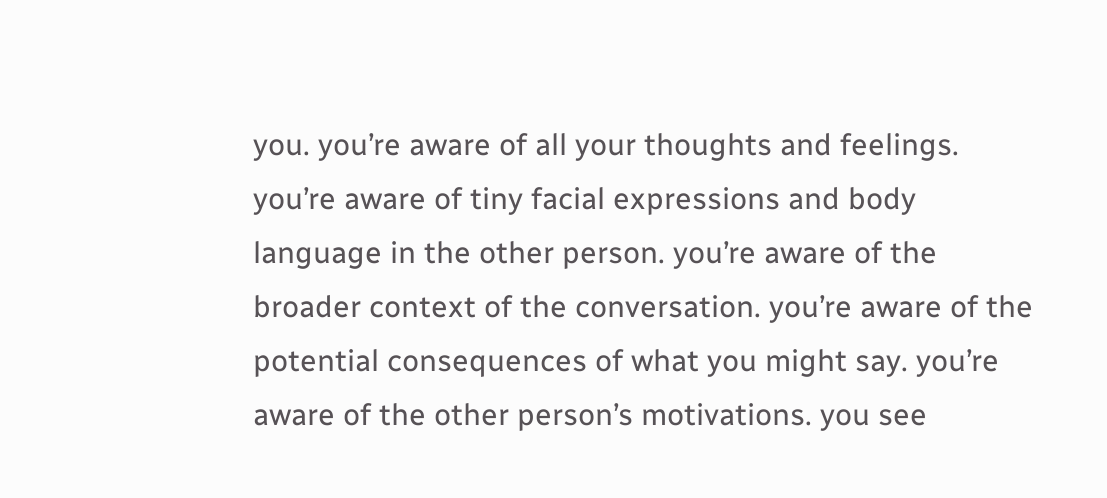you. you’re aware of all your thoughts and feelings. you’re aware of tiny facial expressions and body language in the other person. you’re aware of the broader context of the conversation. you’re aware of the potential consequences of what you might say. you’re aware of the other person’s motivations. you see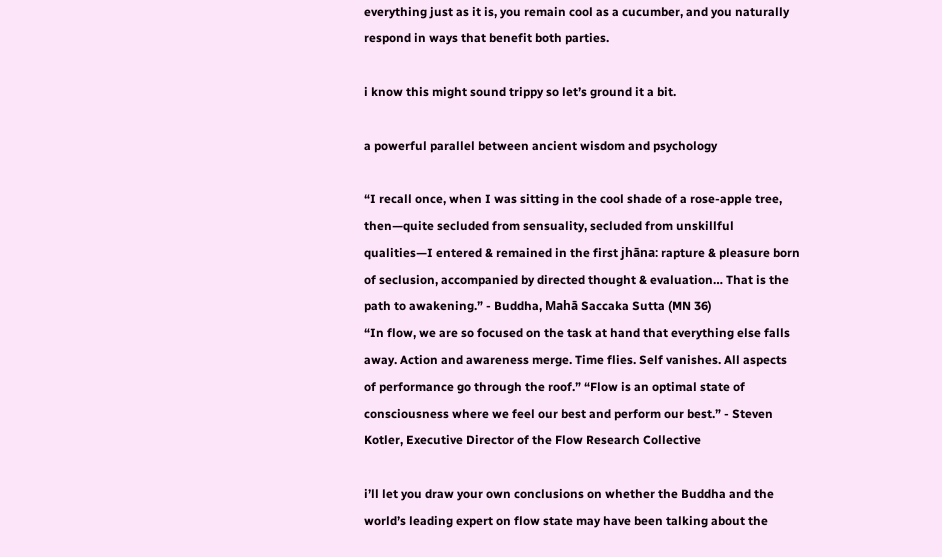everything just as it is, you remain cool as a cucumber, and you naturally respond in ways that benefit both parties.

i know this might sound trippy so let’s ground it a bit.

a powerful parallel between ancient wisdom and psychology

“I recall once, when I was sitting in the cool shade of a rose-apple tree, then—quite secluded from sensuality, secluded from unskillful qualities—I entered & remained in the first jhāna: rapture & pleasure born of seclusion, accompanied by directed thought & evaluation… That is the path to awakening.” - Buddha, Mahā Saccaka Sutta (MN 36)
“In flow, we are so focused on the task at hand that everything else falls away. Action and awareness merge. Time flies. Self vanishes. All aspects of performance go through the roof.” “Flow is an optimal state of consciousness where we feel our best and perform our best.” - Steven Kotler, Executive Director of the Flow Research Collective

i’ll let you draw your own conclusions on whether the Buddha and the world’s leading expert on flow state may have been talking about the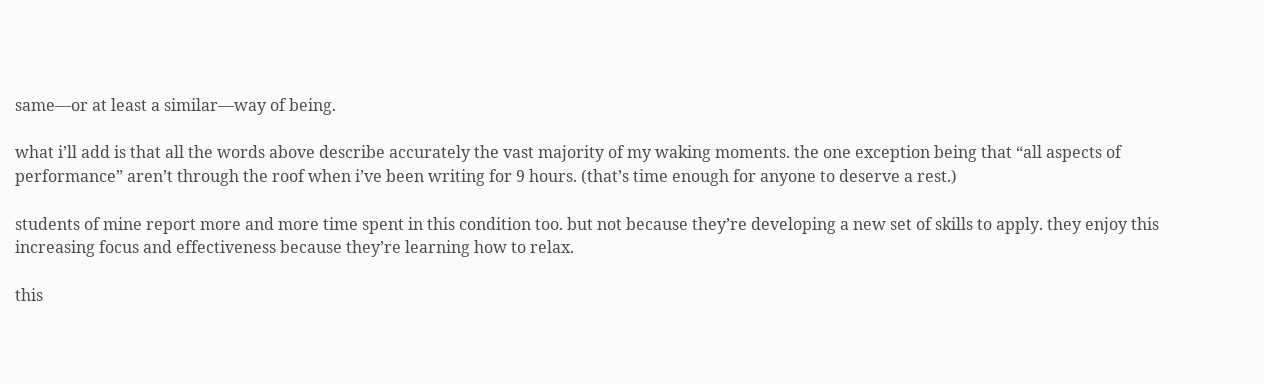same—or at least a similar—way of being.

what i’ll add is that all the words above describe accurately the vast majority of my waking moments. the one exception being that “all aspects of performance” aren’t through the roof when i’ve been writing for 9 hours. (that’s time enough for anyone to deserve a rest.)

students of mine report more and more time spent in this condition too. but not because they’re developing a new set of skills to apply. they enjoy this increasing focus and effectiveness because they’re learning how to relax.

this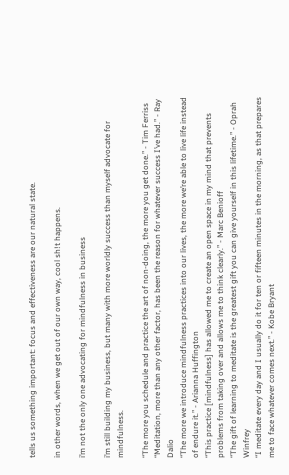tells us something important: focus and effectiveness are our natural state.

in other words, when we get out of our own way, cool sh!t happens.

i’m not the only one advocating for mindfulness in business

i’m still building my business, but many with more worldly success than myself advocate for mindfulness.

“The more you schedule and practice the art of non-doing, the more you get done.” - Tim Ferriss
“Meditation, more than any other factor, has been the reason for whatever success I’ve had.” - Ray Dalio
“The more we introduce mindfulness practices into our lives, the more we’re able to live life instead of endure it.” - Arianna Huffington
“This practice [mindfulness] has allowed me to create an open space in my mind that prevents problems from taking over and allows me to think clearly.” - Marc Benioff
“The gift of learning to meditate is the greatest gift you can give yourself in this lifetime.” - Oprah Winfrey
“I meditate every day and I usually do it for ten or fifteen minutes in the morning, as that prepares me to face whatever comes next.” - Kobe Bryant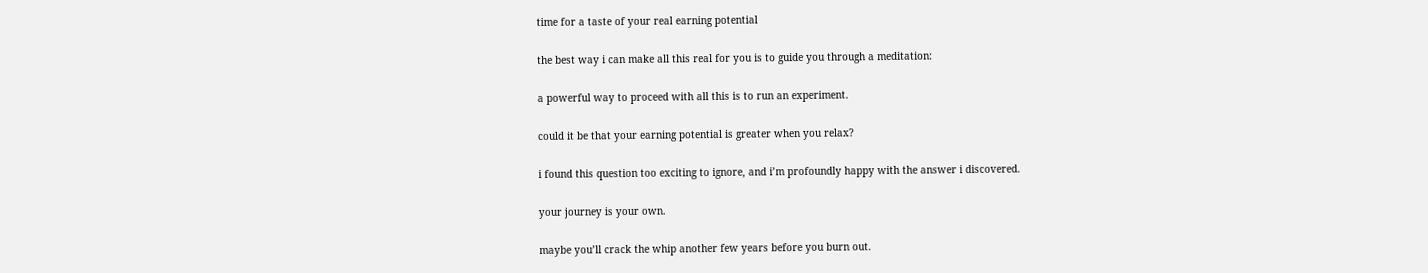time for a taste of your real earning potential

the best way i can make all this real for you is to guide you through a meditation:

a powerful way to proceed with all this is to run an experiment.

could it be that your earning potential is greater when you relax?

i found this question too exciting to ignore, and i’m profoundly happy with the answer i discovered.

your journey is your own.

maybe you’ll crack the whip another few years before you burn out.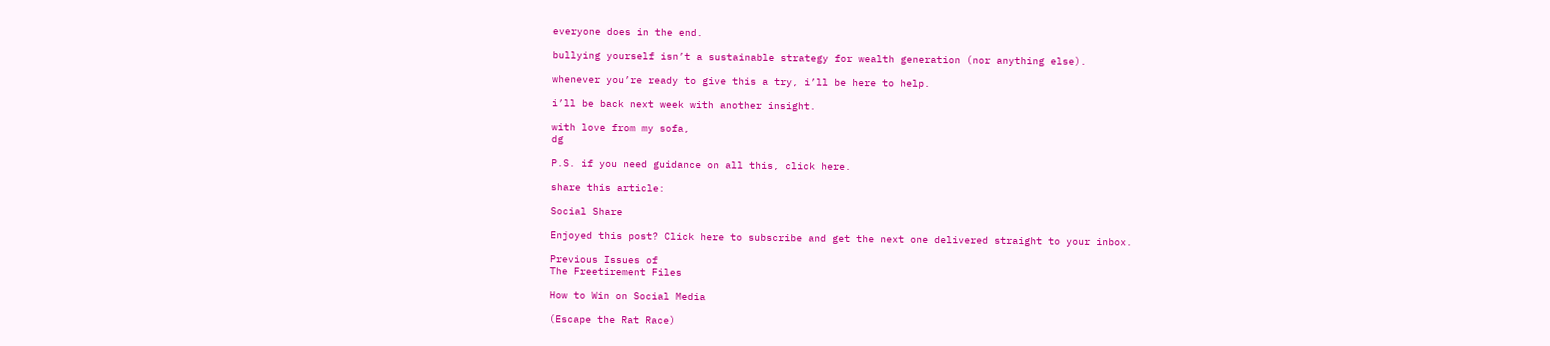everyone does in the end.

bullying yourself isn’t a sustainable strategy for wealth generation (nor anything else).

whenever you’re ready to give this a try, i’ll be here to help.

i’ll be back next week with another insight.

with love from my sofa,
dg

P.S. if you need guidance on all this, click here.

share this article:

Social Share

Enjoyed this post? Click here to subscribe and get the next one delivered straight to your inbox.

Previous Issues of
The Freetirement Files

How to Win on Social Media

(Escape the Rat Race)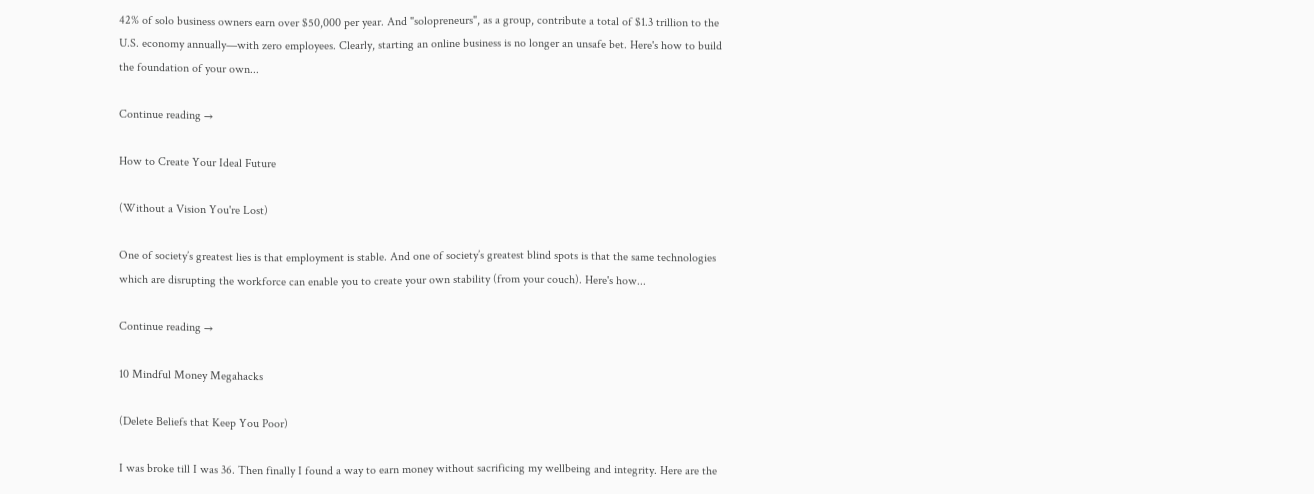42% of solo business owners earn over $50,000 per year. And "solopreneurs", as a group, contribute a total of $1.3 trillion to the U.S. economy annually—with zero employees. Clearly, starting an online business is no longer an unsafe bet. Here's how to build the foundation of your own...

Continue reading →

How to Create Your Ideal Future

(Without a Vision You're Lost)

One of society’s greatest lies is that employment is stable. And one of society’s greatest blind spots is that the same technologies which are disrupting the workforce can enable you to create your own stability (from your couch). Here's how...

Continue reading →

10 Mindful Money Megahacks

(Delete Beliefs that Keep You Poor)

I was broke till I was 36. Then finally I found a way to earn money without sacrificing my wellbeing and integrity. Here are the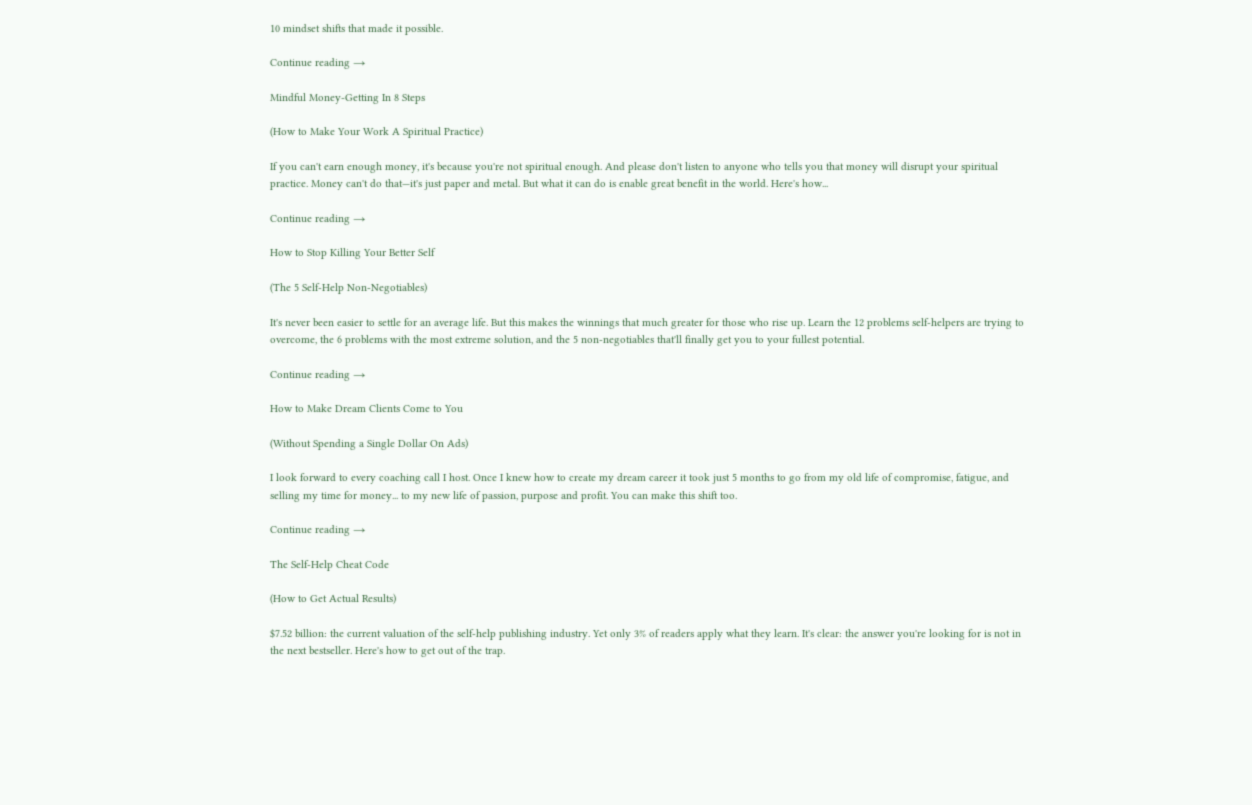10 mindset shifts that made it possible.

Continue reading →

Mindful Money-Getting In 8 Steps

(How to Make Your Work A Spiritual Practice)

If you can't earn enough money, it's because you're not spiritual enough. And please don't listen to anyone who tells you that money will disrupt your spiritual practice. Money can't do that—it's just paper and metal. But what it can do is enable great benefit in the world. Here's how...

Continue reading →

How to Stop Killing Your Better Self

(The 5 Self-Help Non-Negotiables)

It's never been easier to settle for an average life. But this makes the winnings that much greater for those who rise up. Learn the 12 problems self-helpers are trying to overcome, the 6 problems with the most extreme solution, and the 5 non-negotiables that'll finally get you to your fullest potential.

Continue reading →

How to Make Dream Clients Come to You

(Without Spending a Single Dollar On Ads)

I look forward to every coaching call I host. Once I knew how to create my dream career it took just 5 months to go from my old life of compromise, fatigue, and selling my time for money... to my new life of passion, purpose and profit. You can make this shift too.

Continue reading →

The Self-Help Cheat Code

(How to Get Actual Results)

$7.52 billion: the current valuation of the self-help publishing industry. Yet only 3% of readers apply what they learn. It's clear: the answer you're looking for is not in the next bestseller. Here's how to get out of the trap.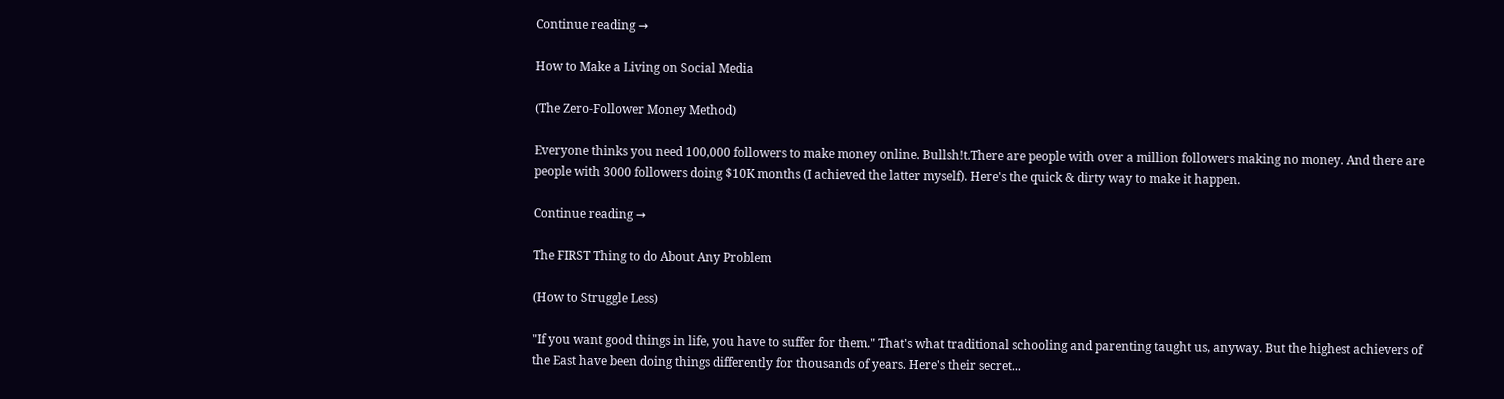Continue reading →

How to Make a Living on Social Media

(The Zero-Follower Money Method)

Everyone thinks you need 100,000 followers to make money online. Bullsh!t.There are people with over a million followers making no money. And there are people with 3000 followers doing $10K months (I achieved the latter myself). Here's the quick & dirty way to make it happen.

Continue reading →

The FIRST Thing to do About Any Problem

(How to Struggle Less)

"If you want good things in life, you have to suffer for them." That's what traditional schooling and parenting taught us, anyway. But the highest achievers of the East have been doing things differently for thousands of years. Here's their secret...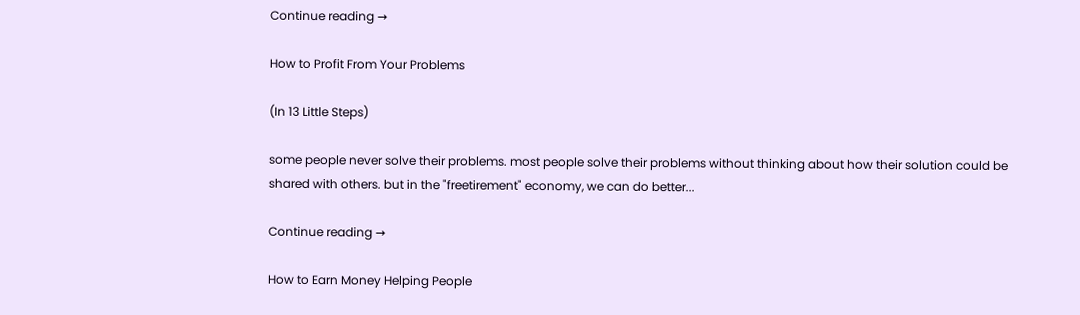Continue reading →

How to Profit From Your Problems

(In 13 Little Steps)

some people never solve their problems. most people solve their problems without thinking about how their solution could be shared with others. but in the "freetirement" economy, we can do better...

Continue reading →

How to Earn Money Helping People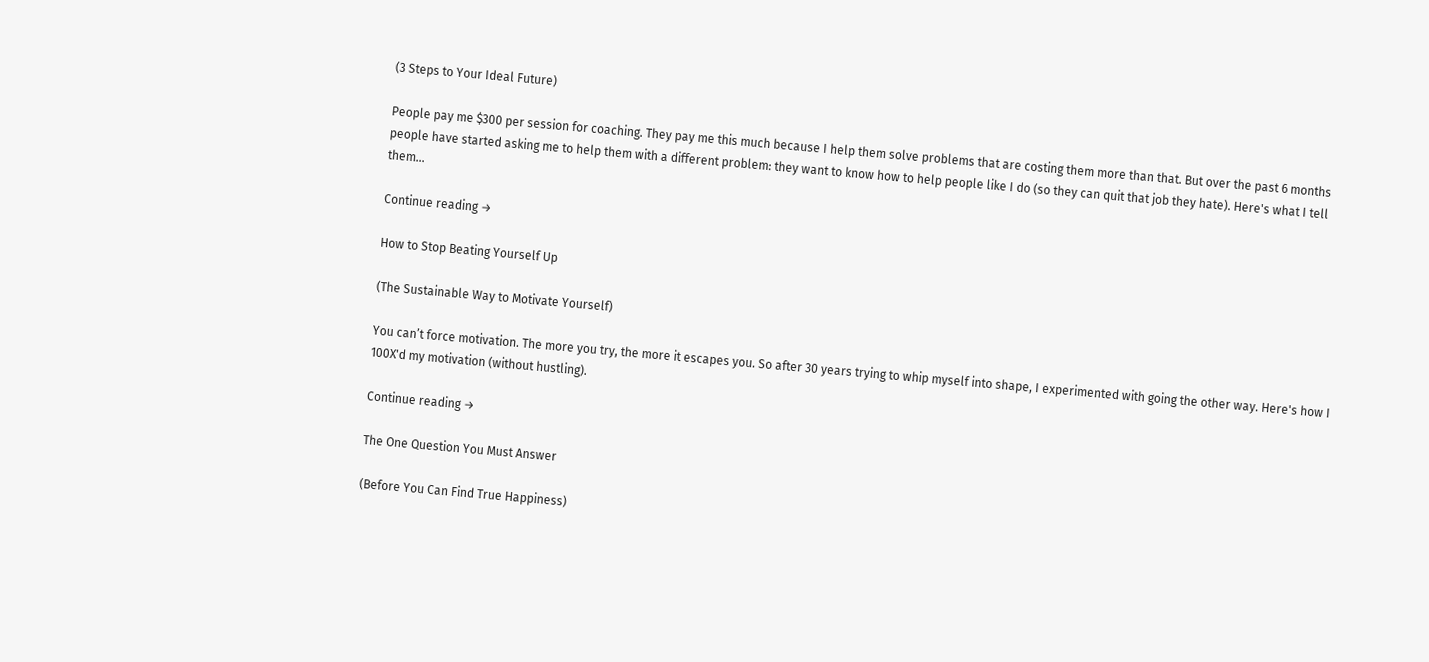(3 Steps to Your Ideal Future)

People pay me $300 per session for coaching. They pay me this much because I help them solve problems that are costing them more than that. But over the past 6 months people have started asking me to help them with a different problem: they want to know how to help people like I do (so they can quit that job they hate). Here's what I tell them...

Continue reading →

How to Stop Beating Yourself Up

(The Sustainable Way to Motivate Yourself)

You can’t force motivation. The more you try, the more it escapes you. So after 30 years trying to whip myself into shape, I experimented with going the other way. Here's how I 100X'd my motivation (without hustling).

Continue reading →

The One Question You Must Answer

(Before You Can Find True Happiness)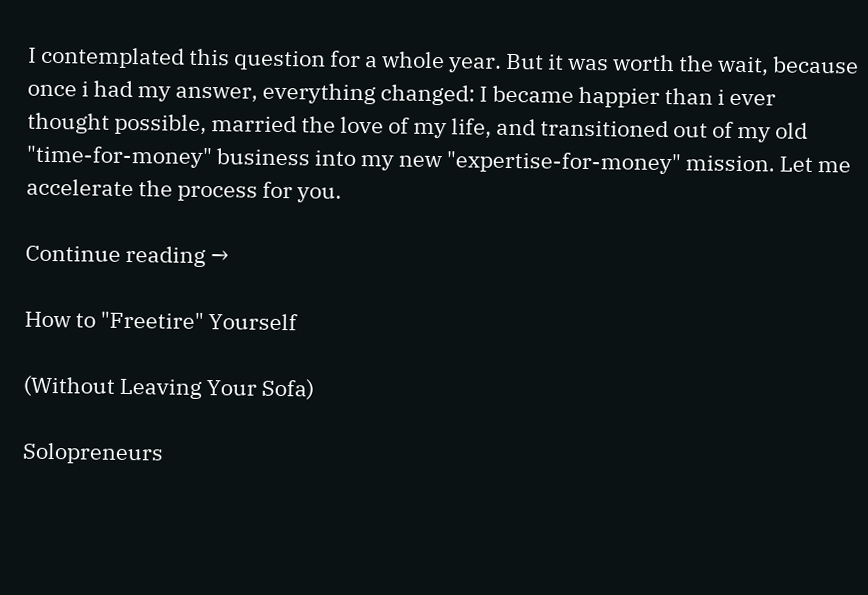I contemplated this question for a whole year. But it was worth the wait, because once i had my answer, everything changed: I became happier than i ever thought possible, married the love of my life, and transitioned out of my old "time-for-money" business into my new "expertise-for-money" mission. Let me accelerate the process for you.

Continue reading →

How to "Freetire" Yourself

(Without Leaving Your Sofa)

Solopreneurs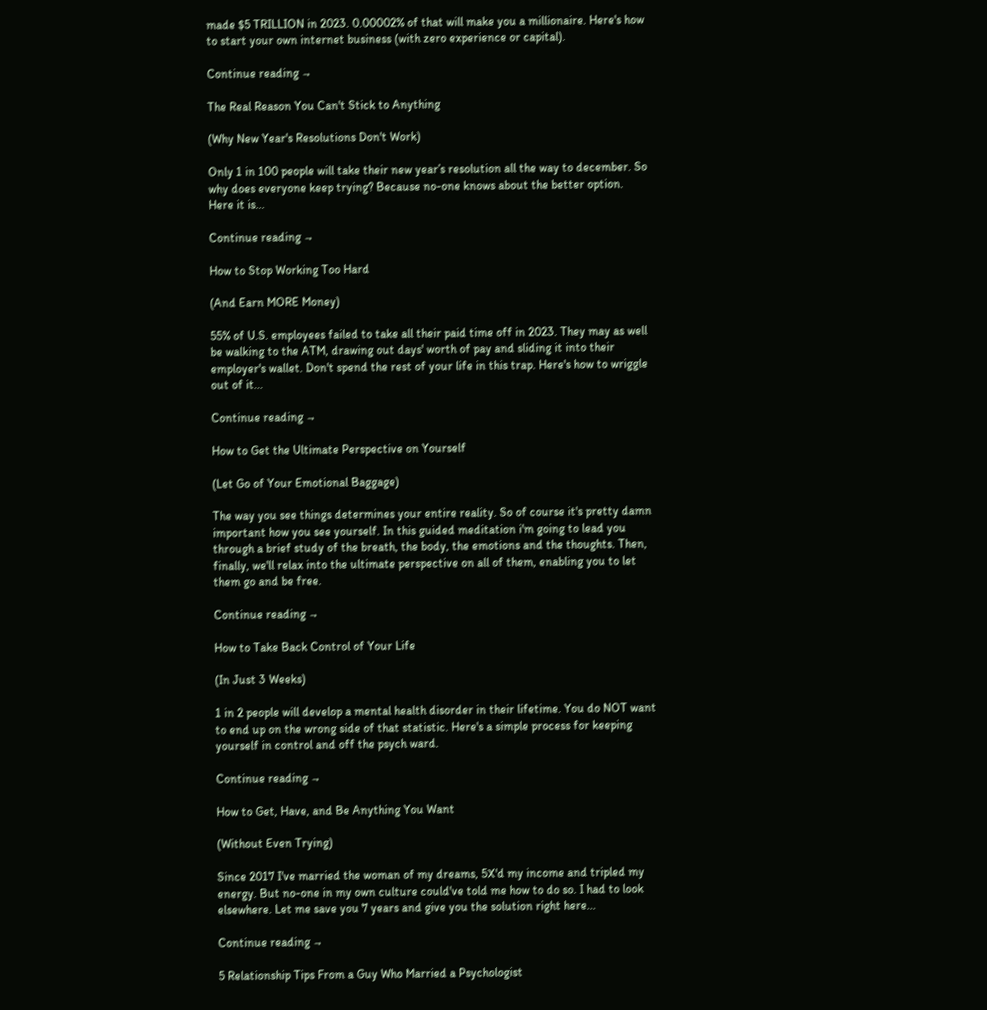made $5 TRILLION in 2023. 0.00002% of that will make you a millionaire. Here's how to start your own internet business (with zero experience or capital).

Continue reading →

The Real Reason You Can't Stick to Anything

(Why New Year's Resolutions Don't Work)

Only 1 in 100 people will take their new year’s resolution all the way to december. So why does everyone keep trying? Because no-one knows about the better option. Here it is...

Continue reading →

How to Stop Working Too Hard

(And Earn MORE Money)

55% of U.S. employees failed to take all their paid time off in 2023. They may as well be walking to the ATM, drawing out days' worth of pay and sliding it into their employer's wallet. Don't spend the rest of your life in this trap. Here's how to wriggle out of it...

Continue reading →

How to Get the Ultimate Perspective on Yourself

(Let Go of Your Emotional Baggage)

The way you see things determines your entire reality. So of course it's pretty damn important how you see yourself. In this guided meditation i'm going to lead you through a brief study of the breath, the body, the emotions and the thoughts. Then, finally, we'll relax into the ultimate perspective on all of them, enabling you to let them go and be free.

Continue reading →

How to Take Back Control of Your Life

(In Just 3 Weeks)

1 in 2 people will develop a mental health disorder in their lifetime. You do NOT want to end up on the wrong side of that statistic. Here's a simple process for keeping yourself in control and off the psych ward.

Continue reading →

How to Get, Have, and Be Anything You Want

(Without Even Trying)

Since 2017 I've married the woman of my dreams, 5X'd my income and tripled my energy. But no-one in my own culture could've told me how to do so. I had to look elsewhere. Let me save you 7 years and give you the solution right here...

Continue reading →

5 Relationship Tips From a Guy Who Married a Psychologist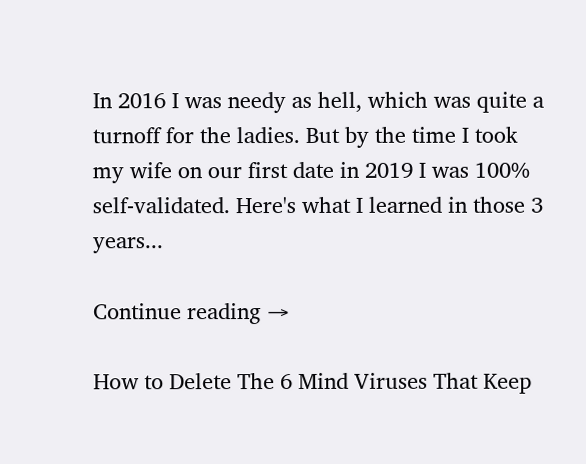In 2016 I was needy as hell, which was quite a turnoff for the ladies. But by the time I took my wife on our first date in 2019 I was 100% self-validated. Here's what I learned in those 3 years...

Continue reading →

How to Delete The 6 Mind Viruses That Keep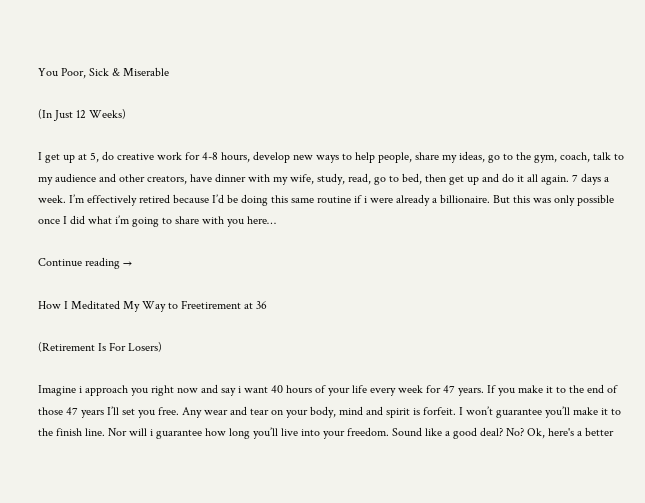You Poor, Sick & Miserable

(In Just 12 Weeks)

I get up at 5, do creative work for 4-8 hours, develop new ways to help people, share my ideas, go to the gym, coach, talk to my audience and other creators, have dinner with my wife, study, read, go to bed, then get up and do it all again. 7 days a week. I’m effectively retired because I’d be doing this same routine if i were already a billionaire. But this was only possible once I did what i’m going to share with you here…

Continue reading →

How I Meditated My Way to Freetirement at 36

(Retirement Is For Losers)

Imagine i approach you right now and say i want 40 hours of your life every week for 47 years. If you make it to the end of those 47 years I’ll set you free. Any wear and tear on your body, mind and spirit is forfeit. I won’t guarantee you’ll make it to the finish line. Nor will i guarantee how long you’ll live into your freedom. Sound like a good deal? No? Ok, here's a better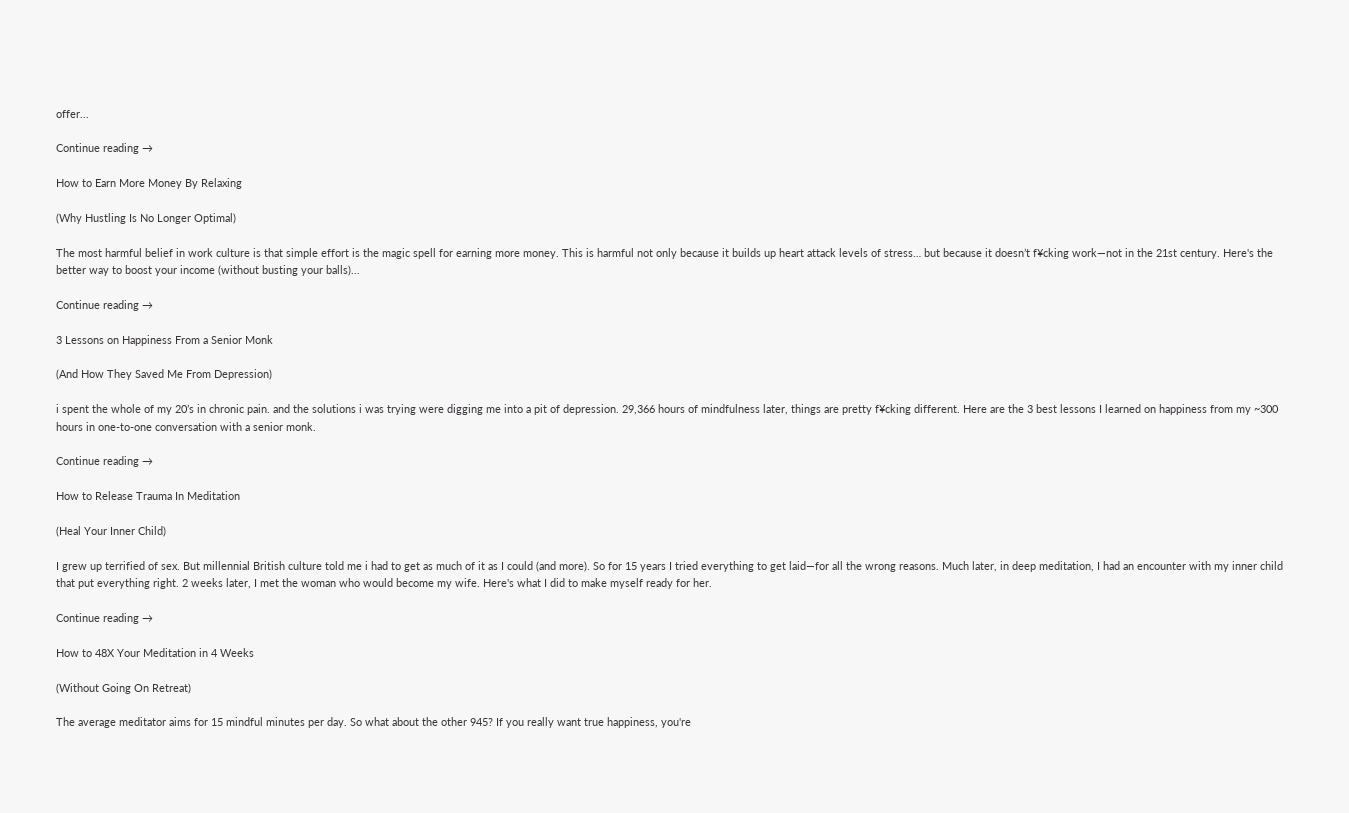offer...

Continue reading →

How to Earn More Money By Relaxing

(Why Hustling Is No Longer Optimal)

The most harmful belief in work culture is that simple effort is the magic spell for earning more money. This is harmful not only because it builds up heart attack levels of stress… but because it doesn’t f¥cking work—not in the 21st century. Here's the better way to boost your income (without busting your balls)...

Continue reading →

3 Lessons on Happiness From a Senior Monk

(And How They Saved Me From Depression)

i spent the whole of my 20’s in chronic pain. and the solutions i was trying were digging me into a pit of depression. 29,366 hours of mindfulness later, things are pretty f¥cking different. Here are the 3 best lessons I learned on happiness from my ~300 hours in one-to-one conversation with a senior monk.

Continue reading →

How to Release Trauma In Meditation

(Heal Your Inner Child)

I grew up terrified of sex. But millennial British culture told me i had to get as much of it as I could (and more). So for 15 years I tried everything to get laid—for all the wrong reasons. Much later, in deep meditation, I had an encounter with my inner child that put everything right. 2 weeks later, I met the woman who would become my wife. Here's what I did to make myself ready for her.

Continue reading →

How to 48X Your Meditation in 4 Weeks

(Without Going On Retreat)

The average meditator aims for 15 mindful minutes per day. So what about the other 945? If you really want true happiness, you're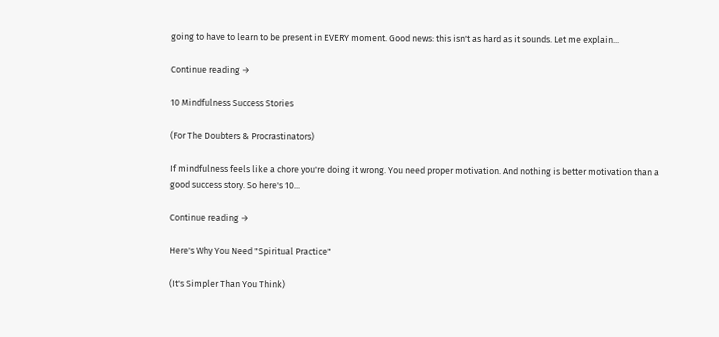going to have to learn to be present in EVERY moment. Good news: this isn't as hard as it sounds. Let me explain...

Continue reading →

10 Mindfulness Success Stories

(For The Doubters & Procrastinators)

If mindfulness feels like a chore you're doing it wrong. You need proper motivation. And nothing is better motivation than a good success story. So here's 10...

Continue reading →

Here's Why You Need "Spiritual Practice"

(It's Simpler Than You Think)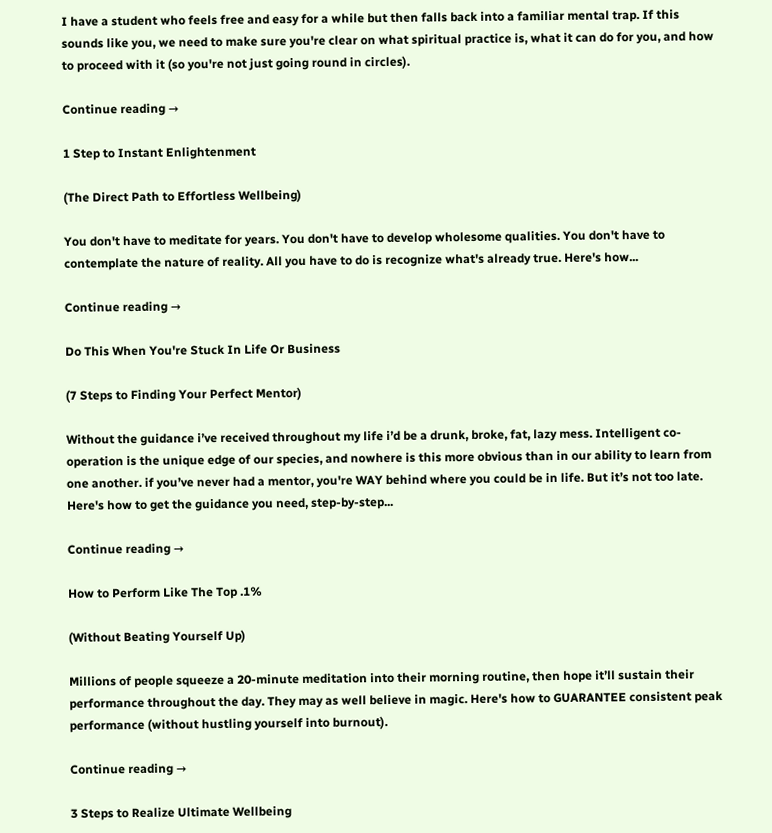I have a student who feels free and easy for a while but then falls back into a familiar mental trap. If this sounds like you, we need to make sure you're clear on what spiritual practice is, what it can do for you, and how to proceed with it (so you're not just going round in circles).

Continue reading →

1 Step to Instant Enlightenment

(The Direct Path to Effortless Wellbeing)

You don't have to meditate for years. You don't have to develop wholesome qualities. You don't have to contemplate the nature of reality. All you have to do is recognize what's already true. Here's how...

Continue reading →

Do This When You're Stuck In Life Or Business

(7 Steps to Finding Your Perfect Mentor)

Without the guidance i’ve received throughout my life i’d be a drunk, broke, fat, lazy mess. Intelligent co-operation is the unique edge of our species, and nowhere is this more obvious than in our ability to learn from one another. if you’ve never had a mentor, you're WAY behind where you could be in life. But it’s not too late. Here's how to get the guidance you need, step-by-step...

Continue reading →

How to Perform Like The Top .1%

(Without Beating Yourself Up)

Millions of people squeeze a 20-minute meditation into their morning routine, then hope it’ll sustain their performance throughout the day. They may as well believe in magic. Here's how to GUARANTEE consistent peak performance (without hustling yourself into burnout).

Continue reading →

3 Steps to Realize Ultimate Wellbeing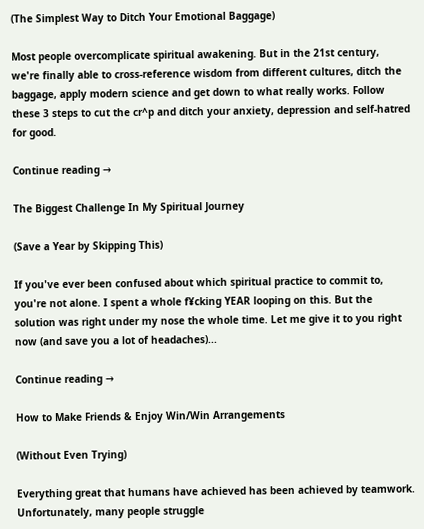(The Simplest Way to Ditch Your Emotional Baggage)

Most people overcomplicate spiritual awakening. But in the 21st century, we're finally able to cross-reference wisdom from different cultures, ditch the baggage, apply modern science and get down to what really works. Follow these 3 steps to cut the cr^p and ditch your anxiety, depression and self-hatred for good.

Continue reading →

The Biggest Challenge In My Spiritual Journey

(Save a Year by Skipping This)

If you've ever been confused about which spiritual practice to commit to, you're not alone. I spent a whole f¥cking YEAR looping on this. But the solution was right under my nose the whole time. Let me give it to you right now (and save you a lot of headaches)...

Continue reading →

How to Make Friends & Enjoy Win/Win Arrangements

(Without Even Trying)

Everything great that humans have achieved has been achieved by teamwork. Unfortunately, many people struggle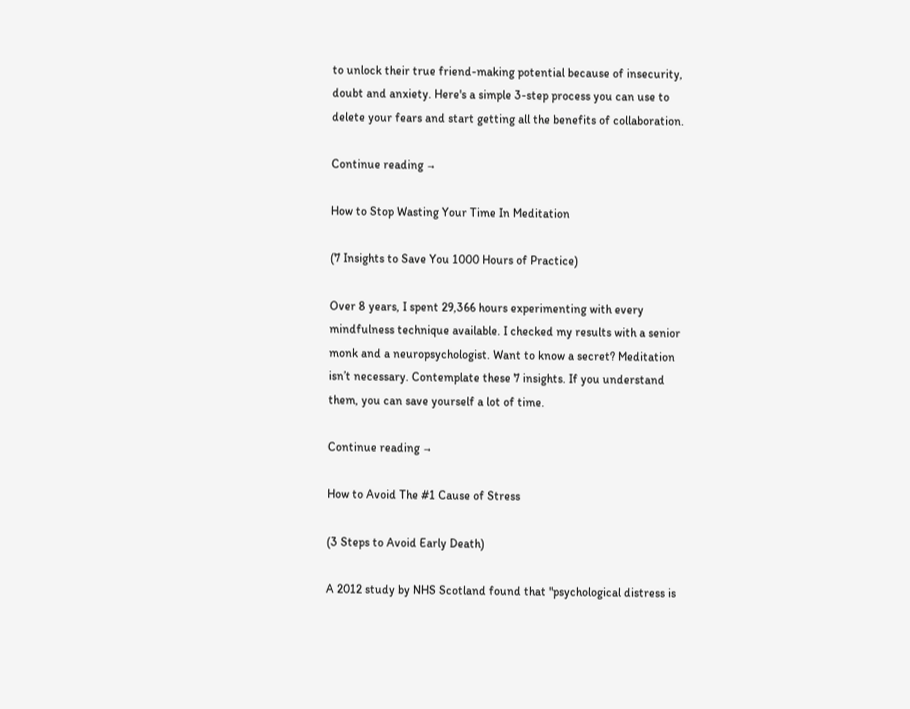to unlock their true friend-making potential because of insecurity, doubt and anxiety. Here's a simple 3-step process you can use to delete your fears and start getting all the benefits of collaboration.

Continue reading →

How to Stop Wasting Your Time In Meditation

(7 Insights to Save You 1000 Hours of Practice)

Over 8 years, I spent 29,366 hours experimenting with every mindfulness technique available. I checked my results with a senior monk and a neuropsychologist. Want to know a secret? Meditation isn’t necessary. Contemplate these 7 insights. If you understand them, you can save yourself a lot of time.

Continue reading →

How to Avoid The #1 Cause of Stress

(3 Steps to Avoid Early Death)

A 2012 study by NHS Scotland found that "psychological distress is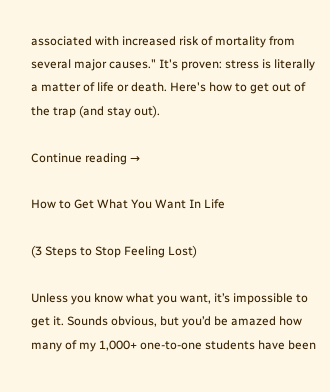associated with increased risk of mortality from several major causes." It's proven: stress is literally a matter of life or death. Here's how to get out of the trap (and stay out).

Continue reading →

How to Get What You Want In Life

(3 Steps to Stop Feeling Lost)

Unless you know what you want, it’s impossible to get it. Sounds obvious, but you’d be amazed how many of my 1,000+ one-to-one students have been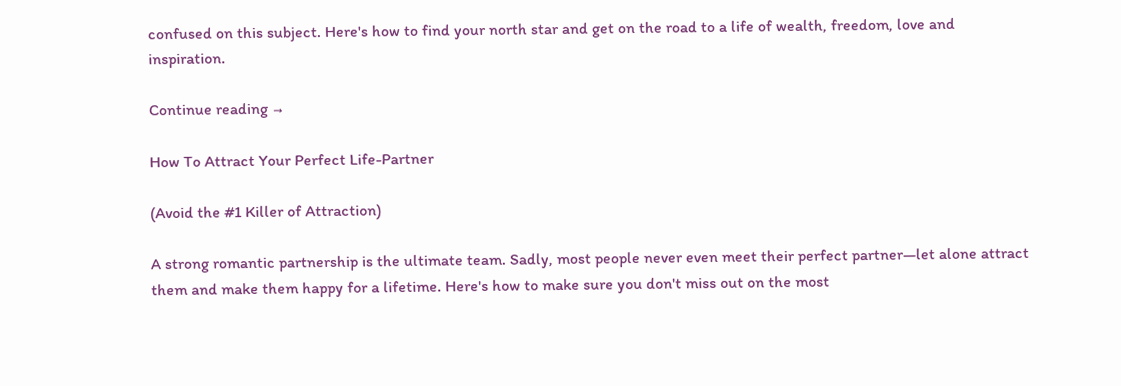confused on this subject. Here's how to find your north star and get on the road to a life of wealth, freedom, love and inspiration.

Continue reading →

How To Attract Your Perfect Life-Partner

(Avoid the #1 Killer of Attraction)

A strong romantic partnership is the ultimate team. Sadly, most people never even meet their perfect partner—let alone attract them and make them happy for a lifetime. Here's how to make sure you don't miss out on the most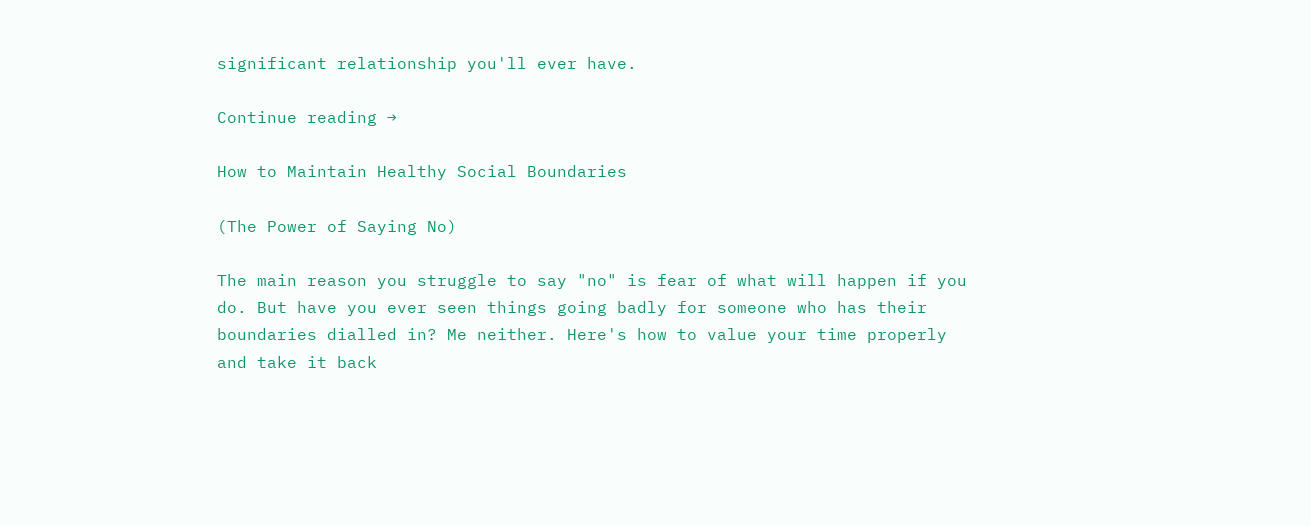significant relationship you'll ever have.

Continue reading →

How to Maintain Healthy Social Boundaries

(The Power of Saying No)

The main reason you struggle to say "no" is fear of what will happen if you do. But have you ever seen things going badly for someone who has their boundaries dialled in? Me neither. Here's how to value your time properly and take it back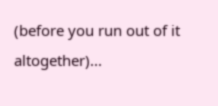(before you run out of it altogether)...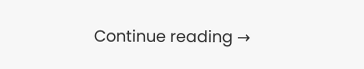Continue reading →